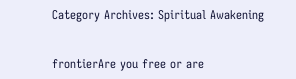Category Archives: Spiritual Awakening


frontierAre you free or are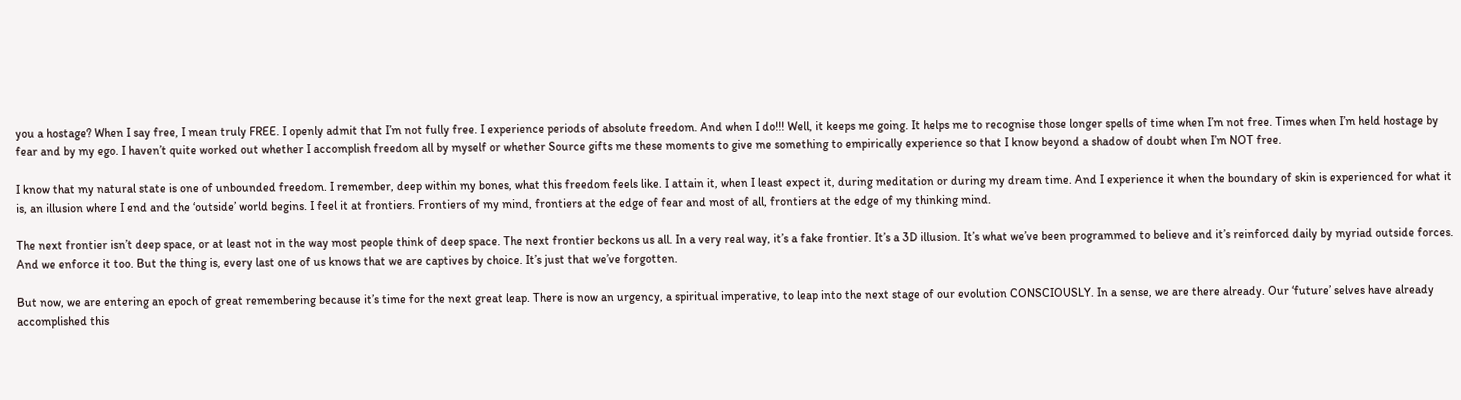you a hostage? When I say free, I mean truly FREE. I openly admit that I’m not fully free. I experience periods of absolute freedom. And when I do!!! Well, it keeps me going. It helps me to recognise those longer spells of time when I’m not free. Times when I’m held hostage by fear and by my ego. I haven’t quite worked out whether I accomplish freedom all by myself or whether Source gifts me these moments to give me something to empirically experience so that I know beyond a shadow of doubt when I’m NOT free.

I know that my natural state is one of unbounded freedom. I remember, deep within my bones, what this freedom feels like. I attain it, when I least expect it, during meditation or during my dream time. And I experience it when the boundary of skin is experienced for what it is, an illusion where I end and the ‘outside’ world begins. I feel it at frontiers. Frontiers of my mind, frontiers at the edge of fear and most of all, frontiers at the edge of my thinking mind.

The next frontier isn’t deep space, or at least not in the way most people think of deep space. The next frontier beckons us all. In a very real way, it’s a fake frontier. It’s a 3D illusion. It’s what we’ve been programmed to believe and it’s reinforced daily by myriad outside forces. And we enforce it too. But the thing is, every last one of us knows that we are captives by choice. It’s just that we’ve forgotten.

But now, we are entering an epoch of great remembering because it’s time for the next great leap. There is now an urgency, a spiritual imperative, to leap into the next stage of our evolution CONSCIOUSLY. In a sense, we are there already. Our ‘future’ selves have already accomplished this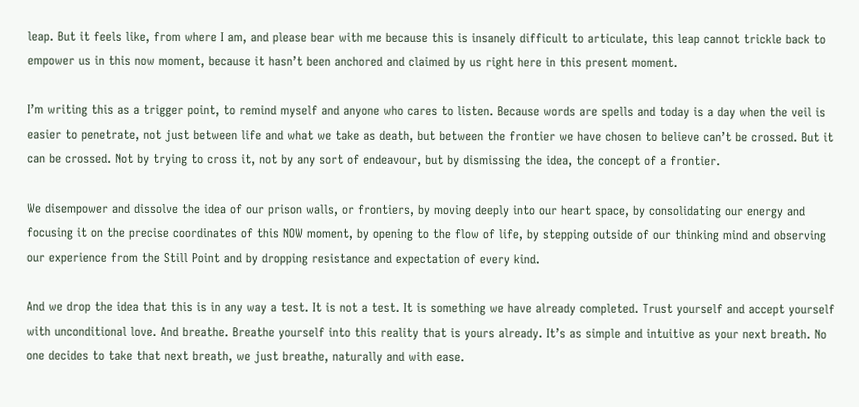leap. But it feels like, from where I am, and please bear with me because this is insanely difficult to articulate, this leap cannot trickle back to empower us in this now moment, because it hasn’t been anchored and claimed by us right here in this present moment.

I’m writing this as a trigger point, to remind myself and anyone who cares to listen. Because words are spells and today is a day when the veil is easier to penetrate, not just between life and what we take as death, but between the frontier we have chosen to believe can’t be crossed. But it can be crossed. Not by trying to cross it, not by any sort of endeavour, but by dismissing the idea, the concept of a frontier.

We disempower and dissolve the idea of our prison walls, or frontiers, by moving deeply into our heart space, by consolidating our energy and focusing it on the precise coordinates of this NOW moment, by opening to the flow of life, by stepping outside of our thinking mind and observing our experience from the Still Point and by dropping resistance and expectation of every kind.

And we drop the idea that this is in any way a test. It is not a test. It is something we have already completed. Trust yourself and accept yourself with unconditional love. And breathe. Breathe yourself into this reality that is yours already. It’s as simple and intuitive as your next breath. No one decides to take that next breath, we just breathe, naturally and with ease.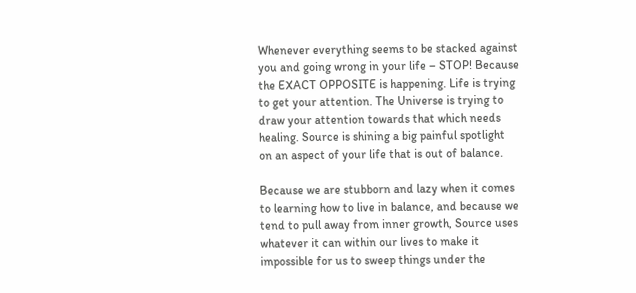Whenever everything seems to be stacked against you and going wrong in your life – STOP! Because the EXACT OPPOSITE is happening. Life is trying to get your attention. The Universe is trying to draw your attention towards that which needs healing. Source is shining a big painful spotlight on an aspect of your life that is out of balance.

Because we are stubborn and lazy when it comes to learning how to live in balance, and because we tend to pull away from inner growth, Source uses whatever it can within our lives to make it impossible for us to sweep things under the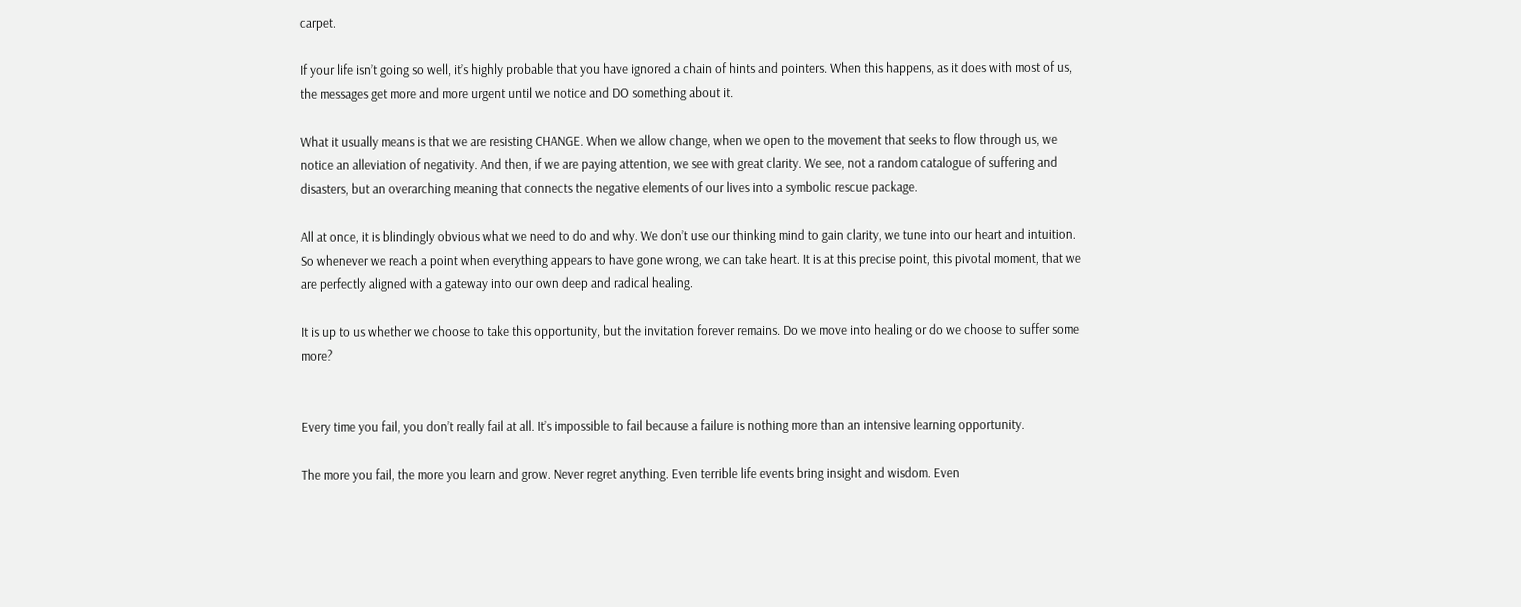carpet.

If your life isn’t going so well, it’s highly probable that you have ignored a chain of hints and pointers. When this happens, as it does with most of us, the messages get more and more urgent until we notice and DO something about it.

What it usually means is that we are resisting CHANGE. When we allow change, when we open to the movement that seeks to flow through us, we notice an alleviation of negativity. And then, if we are paying attention, we see with great clarity. We see, not a random catalogue of suffering and disasters, but an overarching meaning that connects the negative elements of our lives into a symbolic rescue package.

All at once, it is blindingly obvious what we need to do and why. We don’t use our thinking mind to gain clarity, we tune into our heart and intuition. So whenever we reach a point when everything appears to have gone wrong, we can take heart. It is at this precise point, this pivotal moment, that we are perfectly aligned with a gateway into our own deep and radical healing.

It is up to us whether we choose to take this opportunity, but the invitation forever remains. Do we move into healing or do we choose to suffer some more?


Every time you fail, you don’t really fail at all. It’s impossible to fail because a failure is nothing more than an intensive learning opportunity.

The more you fail, the more you learn and grow. Never regret anything. Even terrible life events bring insight and wisdom. Even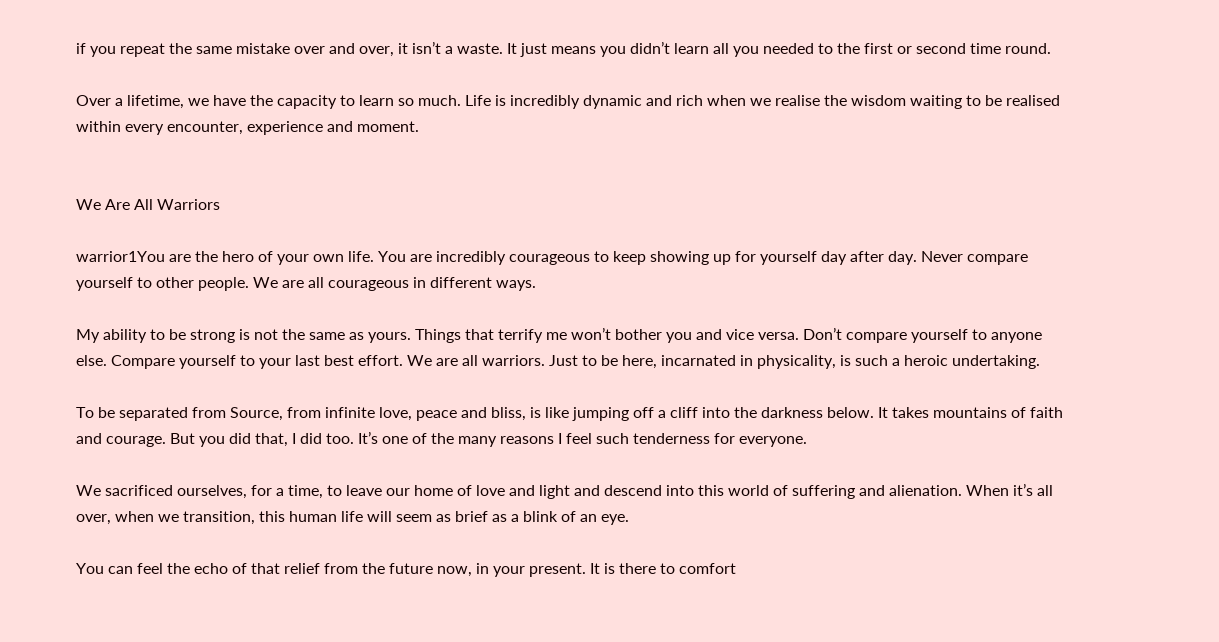if you repeat the same mistake over and over, it isn’t a waste. It just means you didn’t learn all you needed to the first or second time round.

Over a lifetime, we have the capacity to learn so much. Life is incredibly dynamic and rich when we realise the wisdom waiting to be realised within every encounter, experience and moment.


We Are All Warriors

warrior1You are the hero of your own life. You are incredibly courageous to keep showing up for yourself day after day. Never compare yourself to other people. We are all courageous in different ways.

My ability to be strong is not the same as yours. Things that terrify me won’t bother you and vice versa. Don’t compare yourself to anyone else. Compare yourself to your last best effort. We are all warriors. Just to be here, incarnated in physicality, is such a heroic undertaking.

To be separated from Source, from infinite love, peace and bliss, is like jumping off a cliff into the darkness below. It takes mountains of faith and courage. But you did that, I did too. It’s one of the many reasons I feel such tenderness for everyone.

We sacrificed ourselves, for a time, to leave our home of love and light and descend into this world of suffering and alienation. When it’s all over, when we transition, this human life will seem as brief as a blink of an eye.

You can feel the echo of that relief from the future now, in your present. It is there to comfort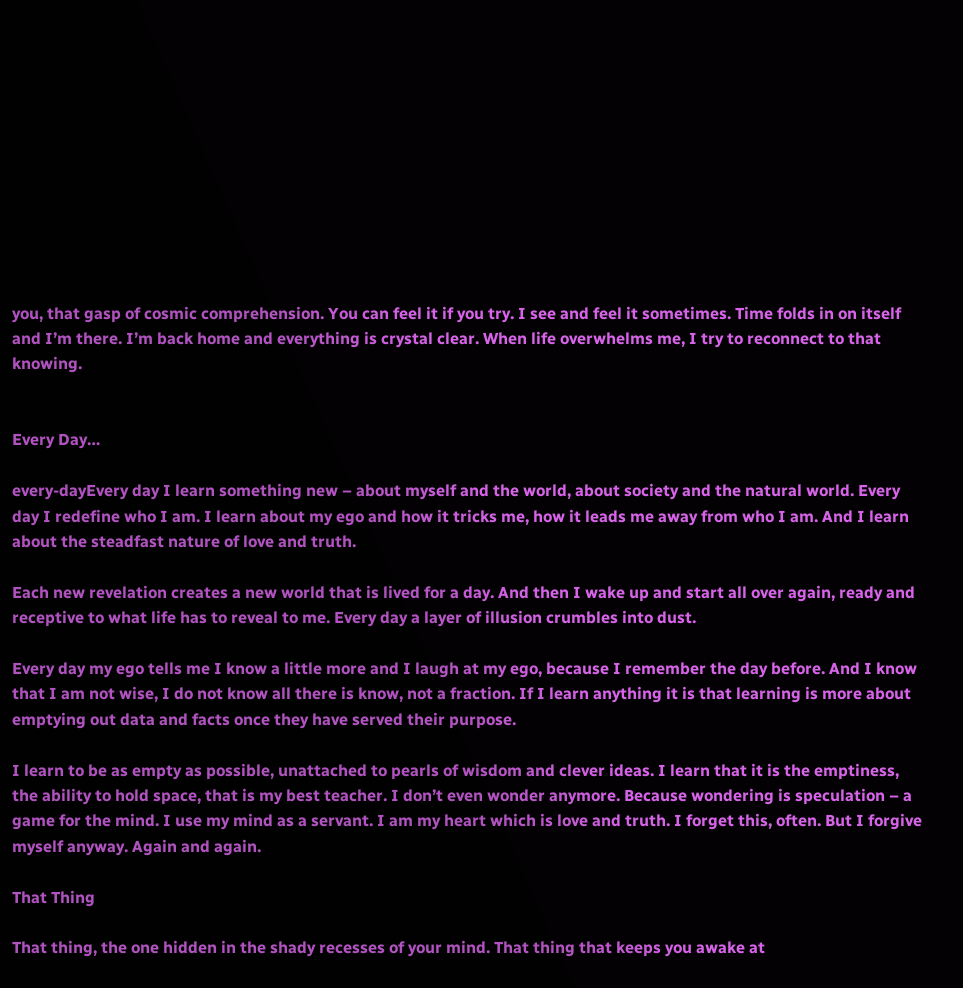you, that gasp of cosmic comprehension. You can feel it if you try. I see and feel it sometimes. Time folds in on itself and I’m there. I’m back home and everything is crystal clear. When life overwhelms me, I try to reconnect to that knowing.


Every Day…

every-dayEvery day I learn something new – about myself and the world, about society and the natural world. Every day I redefine who I am. I learn about my ego and how it tricks me, how it leads me away from who I am. And I learn about the steadfast nature of love and truth.

Each new revelation creates a new world that is lived for a day. And then I wake up and start all over again, ready and receptive to what life has to reveal to me. Every day a layer of illusion crumbles into dust.

Every day my ego tells me I know a little more and I laugh at my ego, because I remember the day before. And I know that I am not wise, I do not know all there is know, not a fraction. If I learn anything it is that learning is more about emptying out data and facts once they have served their purpose.

I learn to be as empty as possible, unattached to pearls of wisdom and clever ideas. I learn that it is the emptiness, the ability to hold space, that is my best teacher. I don’t even wonder anymore. Because wondering is speculation – a game for the mind. I use my mind as a servant. I am my heart which is love and truth. I forget this, often. But I forgive myself anyway. Again and again.

That Thing

That thing, the one hidden in the shady recesses of your mind. That thing that keeps you awake at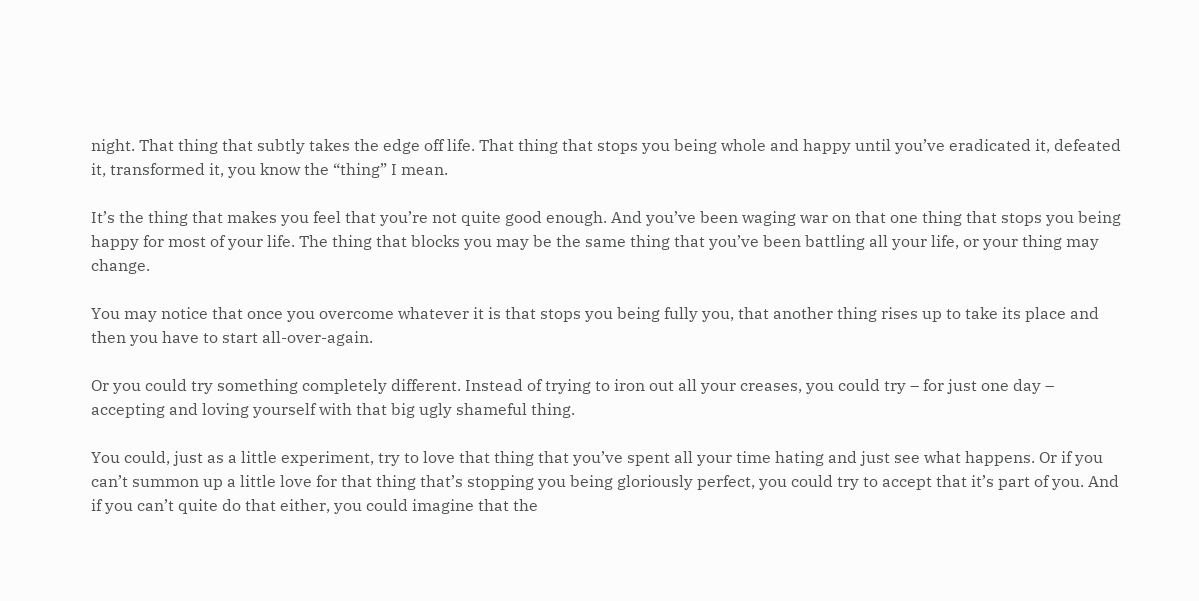night. That thing that subtly takes the edge off life. That thing that stops you being whole and happy until you’ve eradicated it, defeated it, transformed it, you know the “thing” I mean.

It’s the thing that makes you feel that you’re not quite good enough. And you’ve been waging war on that one thing that stops you being happy for most of your life. The thing that blocks you may be the same thing that you’ve been battling all your life, or your thing may change.

You may notice that once you overcome whatever it is that stops you being fully you, that another thing rises up to take its place and then you have to start all-over-again.

Or you could try something completely different. Instead of trying to iron out all your creases, you could try – for just one day – accepting and loving yourself with that big ugly shameful thing.

You could, just as a little experiment, try to love that thing that you’ve spent all your time hating and just see what happens. Or if you can’t summon up a little love for that thing that’s stopping you being gloriously perfect, you could try to accept that it’s part of you. And if you can’t quite do that either, you could imagine that the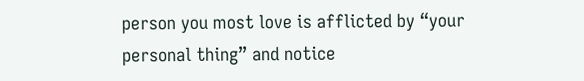person you most love is afflicted by “your personal thing” and notice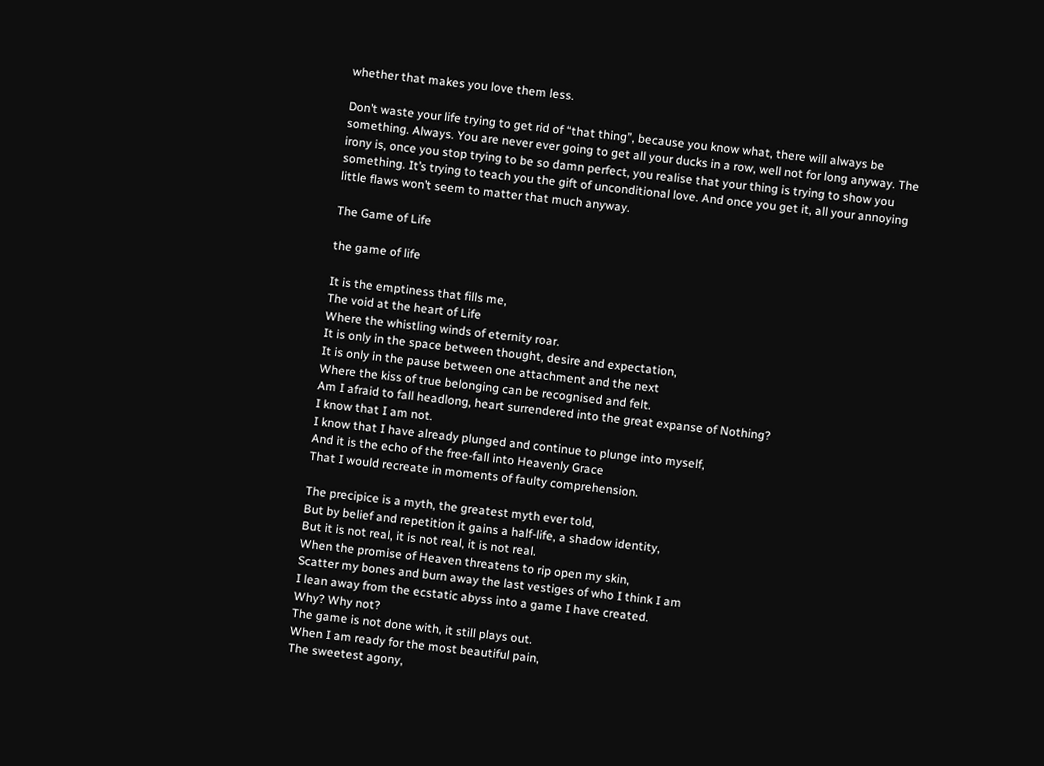whether that makes you love them less.

Don’t waste your life trying to get rid of “that thing”, because you know what, there will always be something. Always. You are never ever going to get all your ducks in a row, well not for long anyway. The irony is, once you stop trying to be so damn perfect, you realise that your thing is trying to show you something. It’s trying to teach you the gift of unconditional love. And once you get it, all your annoying little flaws won’t seem to matter that much anyway.

The Game of Life

the game of life

It is the emptiness that fills me,
The void at the heart of Life
Where the whistling winds of eternity roar.
It is only in the space between thought, desire and expectation,
It is only in the pause between one attachment and the next
Where the kiss of true belonging can be recognised and felt.
Am I afraid to fall headlong, heart surrendered into the great expanse of Nothing?
I know that I am not.
I know that I have already plunged and continue to plunge into myself,
And it is the echo of the free-fall into Heavenly Grace
That I would recreate in moments of faulty comprehension.

The precipice is a myth, the greatest myth ever told,
But by belief and repetition it gains a half-life, a shadow identity,
But it is not real, it is not real, it is not real.
When the promise of Heaven threatens to rip open my skin,
Scatter my bones and burn away the last vestiges of who I think I am
I lean away from the ecstatic abyss into a game I have created.
Why? Why not?
The game is not done with, it still plays out.
When I am ready for the most beautiful pain,
The sweetest agony,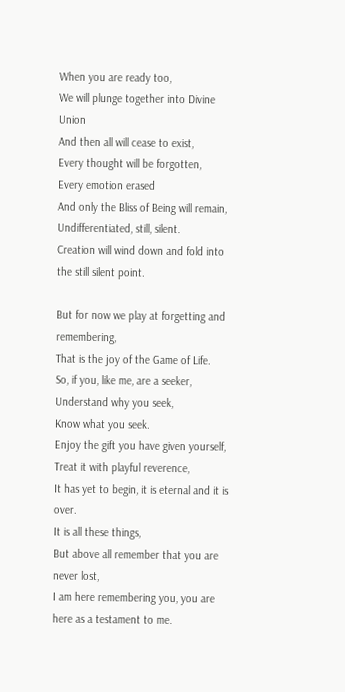When you are ready too,
We will plunge together into Divine Union
And then all will cease to exist,
Every thought will be forgotten,
Every emotion erased
And only the Bliss of Being will remain,
Undifferentiated, still, silent.
Creation will wind down and fold into the still silent point.

But for now we play at forgetting and remembering,
That is the joy of the Game of Life.
So, if you, like me, are a seeker,
Understand why you seek,
Know what you seek.
Enjoy the gift you have given yourself,
Treat it with playful reverence,
It has yet to begin, it is eternal and it is over.
It is all these things,
But above all remember that you are never lost,
I am here remembering you, you are here as a testament to me.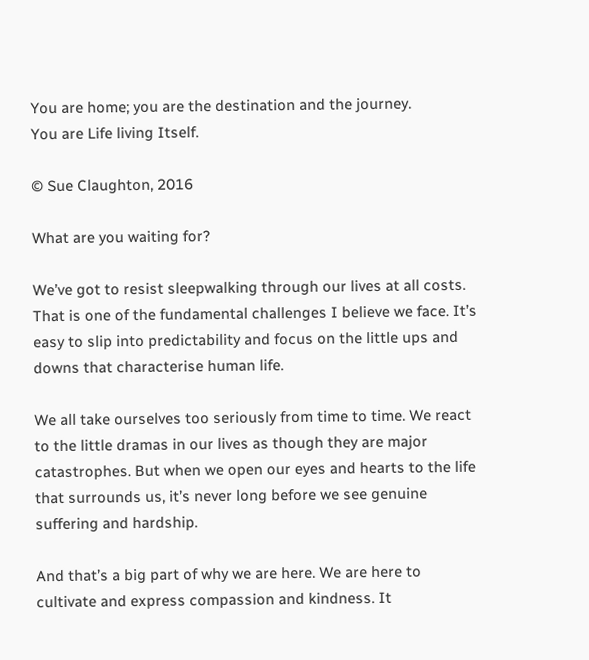You are home; you are the destination and the journey.
You are Life living Itself.

© Sue Claughton, 2016

What are you waiting for?

We’ve got to resist sleepwalking through our lives at all costs. That is one of the fundamental challenges I believe we face. It’s easy to slip into predictability and focus on the little ups and downs that characterise human life.

We all take ourselves too seriously from time to time. We react to the little dramas in our lives as though they are major catastrophes. But when we open our eyes and hearts to the life that surrounds us, it’s never long before we see genuine suffering and hardship.

And that’s a big part of why we are here. We are here to cultivate and express compassion and kindness. It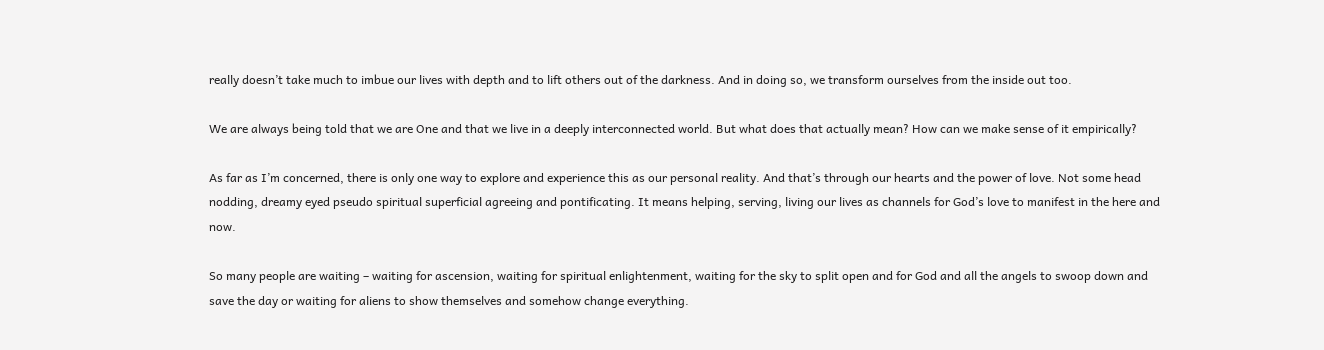really doesn’t take much to imbue our lives with depth and to lift others out of the darkness. And in doing so, we transform ourselves from the inside out too.

We are always being told that we are One and that we live in a deeply interconnected world. But what does that actually mean? How can we make sense of it empirically?

As far as I’m concerned, there is only one way to explore and experience this as our personal reality. And that’s through our hearts and the power of love. Not some head nodding, dreamy eyed pseudo spiritual superficial agreeing and pontificating. It means helping, serving, living our lives as channels for God’s love to manifest in the here and now.

So many people are waiting – waiting for ascension, waiting for spiritual enlightenment, waiting for the sky to split open and for God and all the angels to swoop down and save the day or waiting for aliens to show themselves and somehow change everything.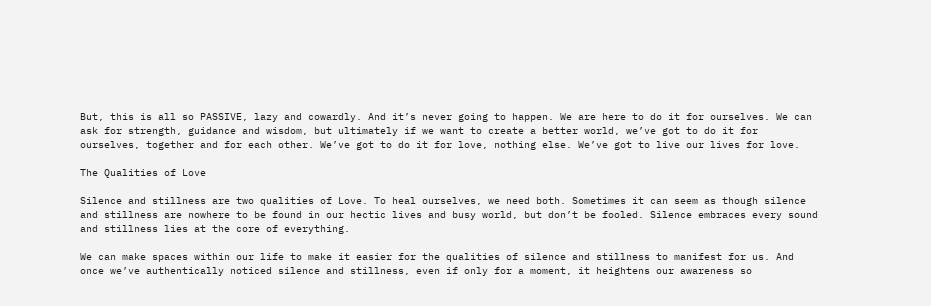But, this is all so PASSIVE, lazy and cowardly. And it’s never going to happen. We are here to do it for ourselves. We can ask for strength, guidance and wisdom, but ultimately if we want to create a better world, we’ve got to do it for ourselves, together and for each other. We’ve got to do it for love, nothing else. We’ve got to live our lives for love.

The Qualities of Love

Silence and stillness are two qualities of Love. To heal ourselves, we need both. Sometimes it can seem as though silence and stillness are nowhere to be found in our hectic lives and busy world, but don’t be fooled. Silence embraces every sound and stillness lies at the core of everything.

We can make spaces within our life to make it easier for the qualities of silence and stillness to manifest for us. And once we’ve authentically noticed silence and stillness, even if only for a moment, it heightens our awareness so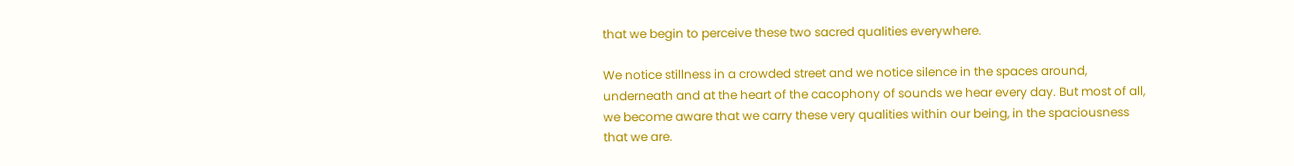that we begin to perceive these two sacred qualities everywhere.

We notice stillness in a crowded street and we notice silence in the spaces around, underneath and at the heart of the cacophony of sounds we hear every day. But most of all, we become aware that we carry these very qualities within our being, in the spaciousness that we are.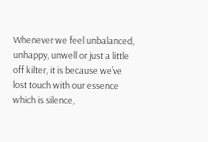Whenever we feel unbalanced, unhappy, unwell or just a little off kilter, it is because we’ve lost touch with our essence which is silence,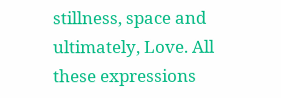stillness, space and ultimately, Love. All these expressions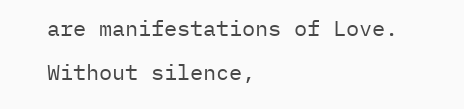are manifestations of Love. Without silence,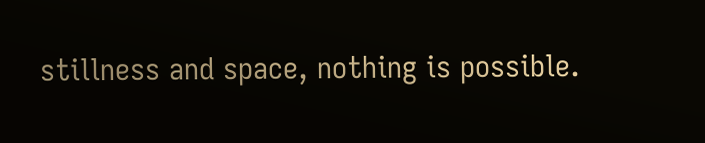stillness and space, nothing is possible.